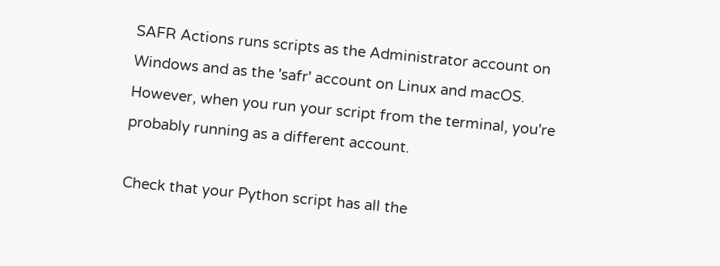SAFR Actions runs scripts as the Administrator account on Windows and as the 'safr' account on Linux and macOS. However, when you run your script from the terminal, you're probably running as a different account.

Check that your Python script has all the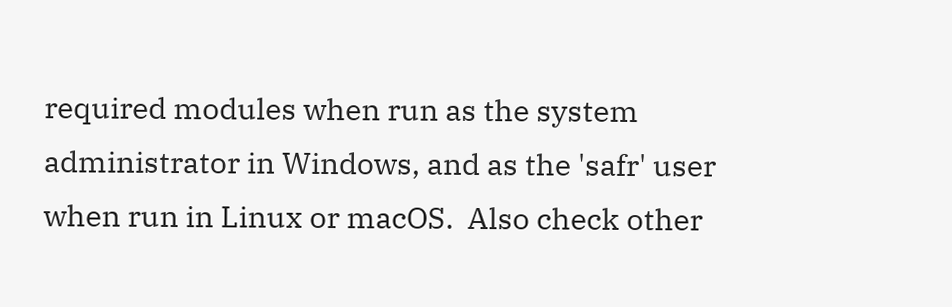required modules when run as the system administrator in Windows, and as the 'safr' user when run in Linux or macOS.  Also check other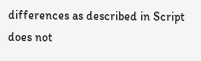differences as described in Script does not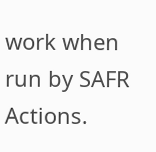work when run by SAFR Actions.